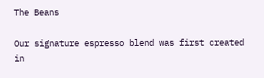The Beans

Our signature espresso blend was first created in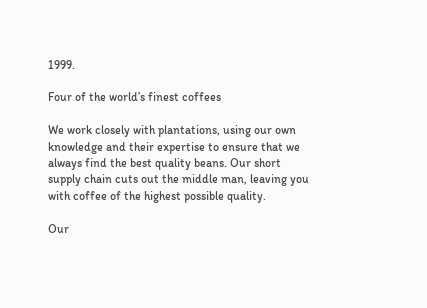1999.

Four of the world’s finest coffees

We work closely with plantations, using our own knowledge and their expertise to ensure that we always find the best quality beans. Our short supply chain cuts out the middle man, leaving you with coffee of the highest possible quality.

Our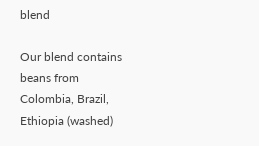blend

Our blend contains beans from Colombia, Brazil, Ethiopia (washed)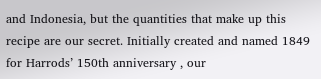and Indonesia, but the quantities that make up this recipe are our secret. Initially created and named 1849 for Harrods’ 150th anniversary , our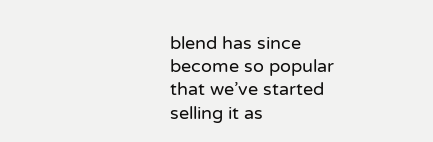blend has since become so popular that we’ve started selling it as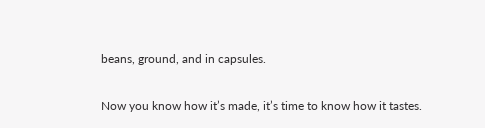beans, ground, and in capsules.

Now you know how it’s made, it’s time to know how it tastes.